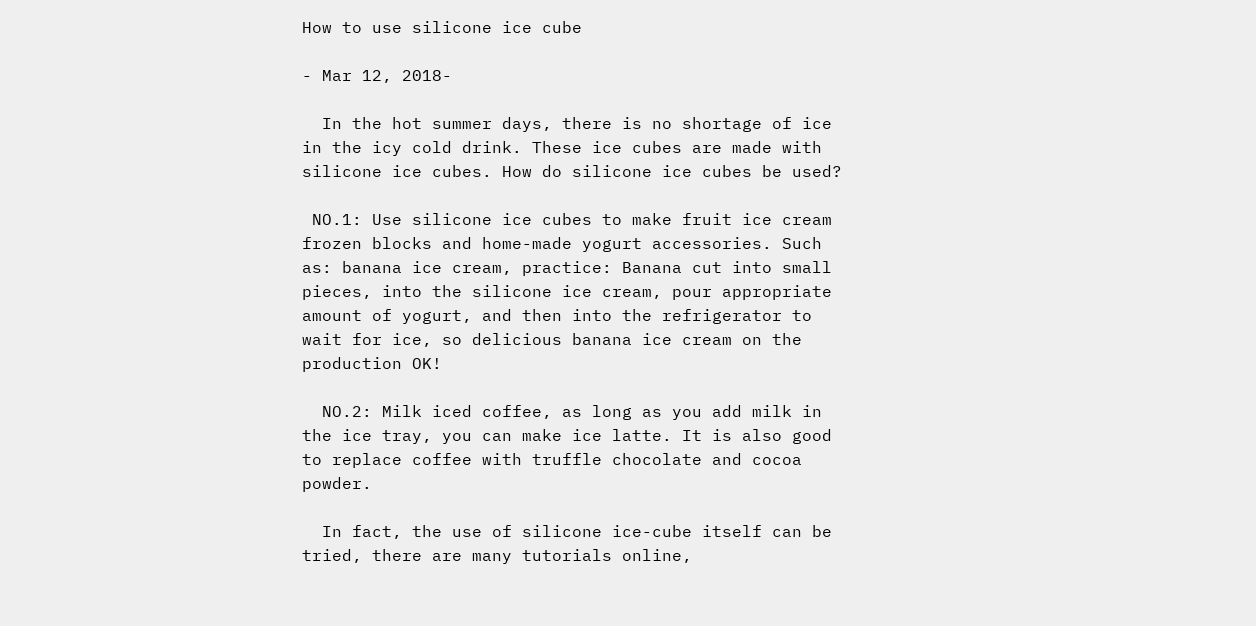How to use silicone ice cube

- Mar 12, 2018-

  In the hot summer days, there is no shortage of ice in the icy cold drink. These ice cubes are made with silicone ice cubes. How do silicone ice cubes be used?

 NO.1: Use silicone ice cubes to make fruit ice cream frozen blocks and home-made yogurt accessories. Such as: banana ice cream, practice: Banana cut into small pieces, into the silicone ice cream, pour appropriate amount of yogurt, and then into the refrigerator to wait for ice, so delicious banana ice cream on the production OK!

  NO.2: Milk iced coffee, as long as you add milk in the ice tray, you can make ice latte. It is also good to replace coffee with truffle chocolate and cocoa powder.

  In fact, the use of silicone ice-cube itself can be tried, there are many tutorials online,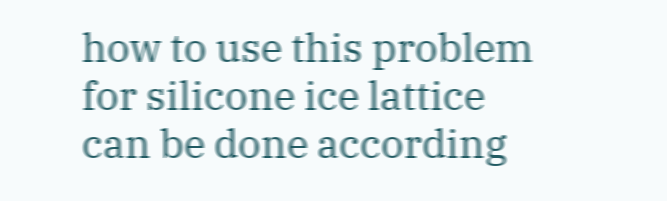how to use this problem for silicone ice lattice can be done according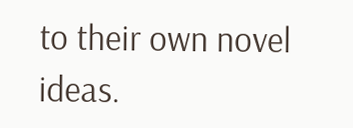to their own novel ideas.